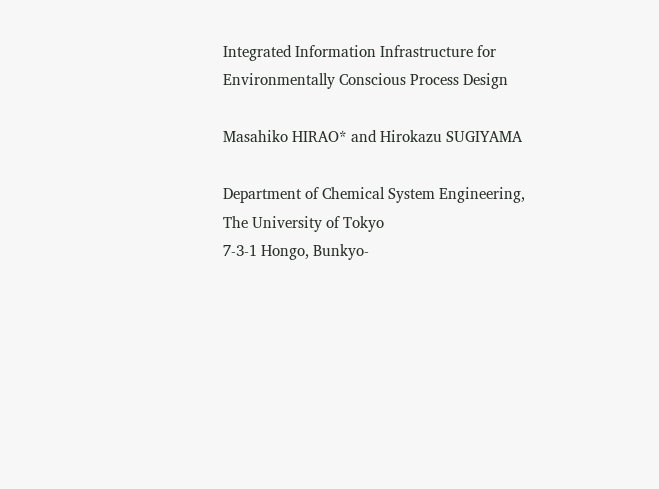Integrated Information Infrastructure for Environmentally Conscious Process Design

Masahiko HIRAO* and Hirokazu SUGIYAMA

Department of Chemical System Engineering, The University of Tokyo
7-3-1 Hongo, Bunkyo-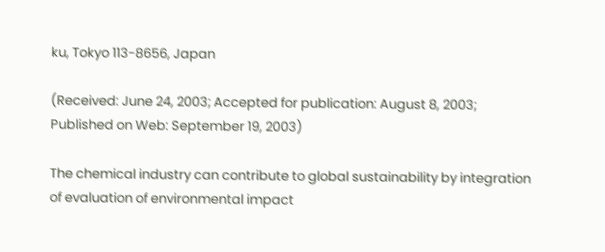ku, Tokyo 113-8656, Japan

(Received: June 24, 2003; Accepted for publication: August 8, 2003; Published on Web: September 19, 2003)

The chemical industry can contribute to global sustainability by integration of evaluation of environmental impact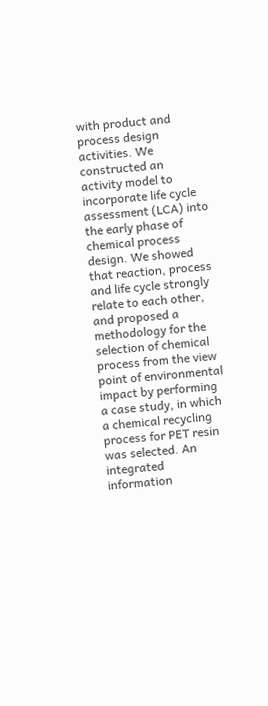with product and process design activities. We constructed an activity model to incorporate life cycle assessment (LCA) into the early phase of chemical process design. We showed that reaction, process and life cycle strongly relate to each other, and proposed a methodology for the selection of chemical process from the view point of environmental impact by performing a case study, in which a chemical recycling process for PET resin was selected. An integrated information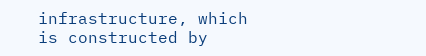infrastructure, which is constructed by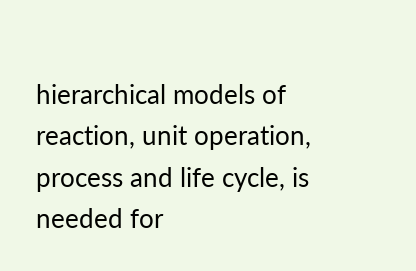hierarchical models of reaction, unit operation, process and life cycle, is needed for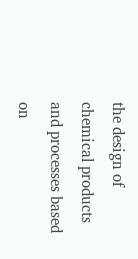the design of chemical products and processes based on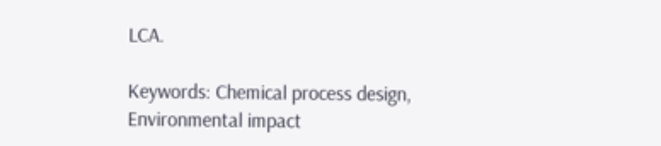LCA.

Keywords: Chemical process design, Environmental impact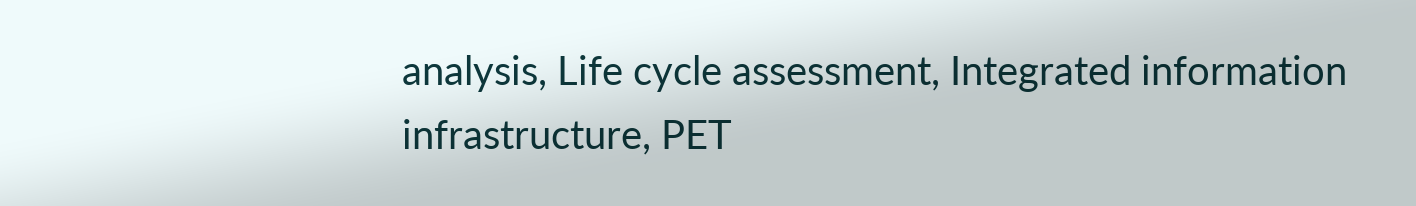analysis, Life cycle assessment, Integrated information infrastructure, PET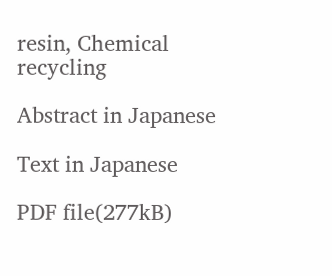resin, Chemical recycling

Abstract in Japanese

Text in Japanese

PDF file(277kB)